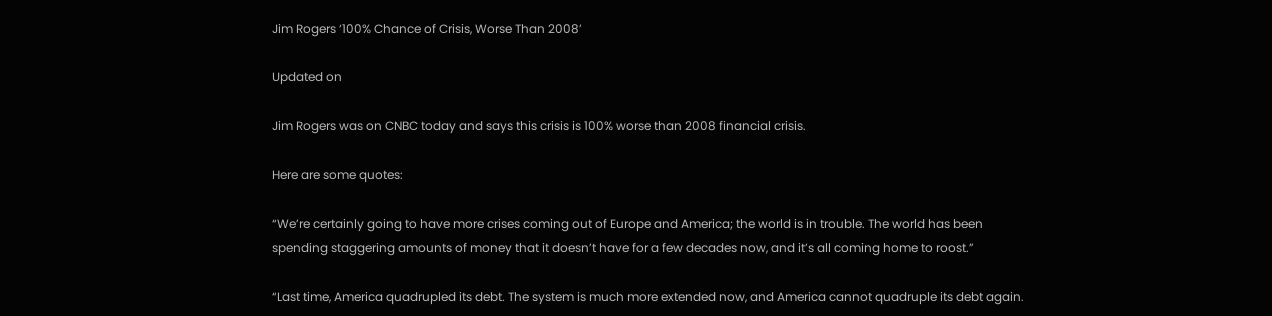Jim Rogers ‘100% Chance of Crisis, Worse Than 2008’

Updated on

Jim Rogers was on CNBC today and says this crisis is 100% worse than 2008 financial crisis.

Here are some quotes:

“We’re certainly going to have more crises coming out of Europe and America; the world is in trouble. The world has been spending staggering amounts of money that it doesn’t have for a few decades now, and it’s all coming home to roost.”

“Last time, America quadrupled its debt. The system is much more extended now, and America cannot quadruple its debt again.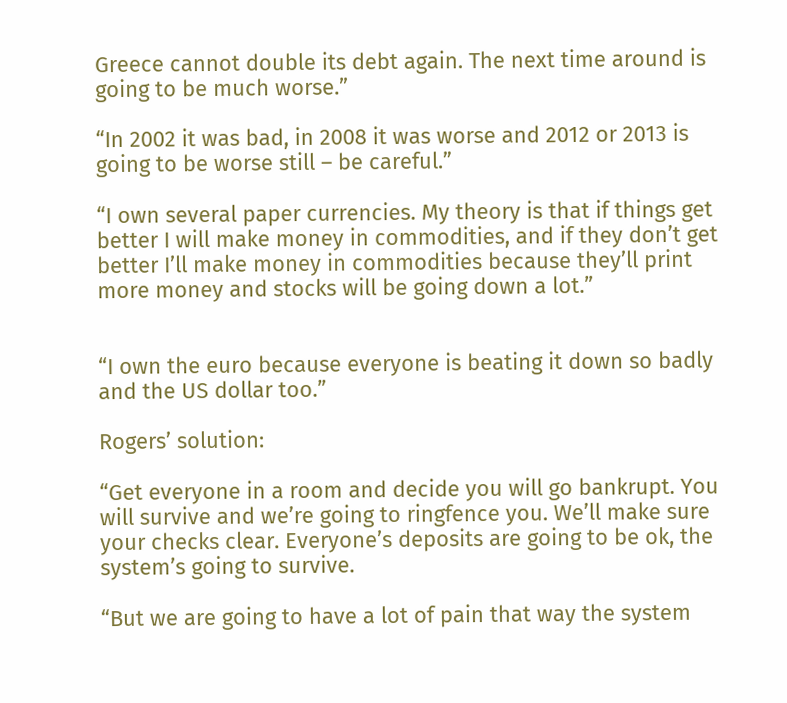Greece cannot double its debt again. The next time around is going to be much worse.”

“In 2002 it was bad, in 2008 it was worse and 2012 or 2013 is going to be worse still – be careful.”

“I own several paper currencies. My theory is that if things get better I will make money in commodities, and if they don’t get better I’ll make money in commodities because they’ll print more money and stocks will be going down a lot.”


“I own the euro because everyone is beating it down so badly and the US dollar too.”

Rogers’ solution:

“Get everyone in a room and decide you will go bankrupt. You will survive and we’re going to ringfence you. We’ll make sure your checks clear. Everyone’s deposits are going to be ok, the system’s going to survive.

“But we are going to have a lot of pain that way the system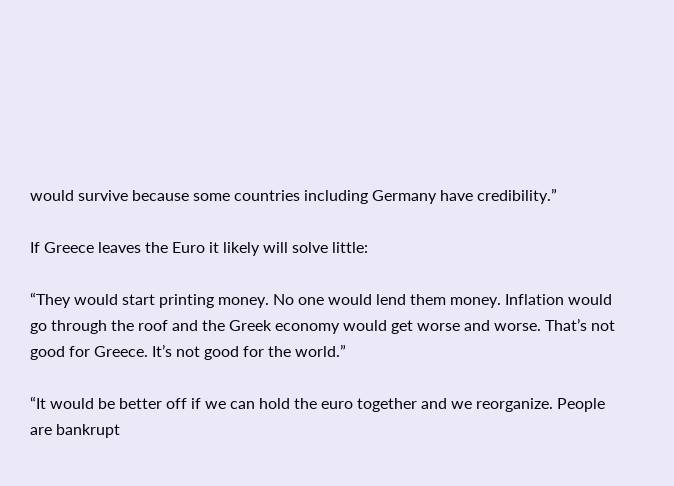would survive because some countries including Germany have credibility.”

If Greece leaves the Euro it likely will solve little:

“They would start printing money. No one would lend them money. Inflation would go through the roof and the Greek economy would get worse and worse. That’s not good for Greece. It’s not good for the world.”

“It would be better off if we can hold the euro together and we reorganize. People are bankrupt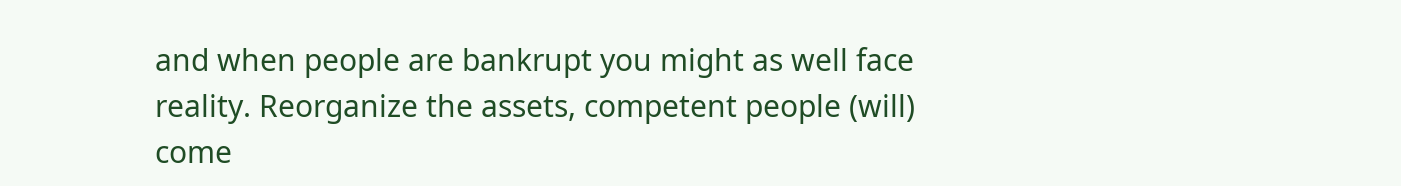and when people are bankrupt you might as well face reality. Reorganize the assets, competent people (will) come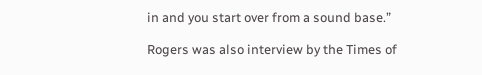in and you start over from a sound base.”

Rogers was also interview by the Times of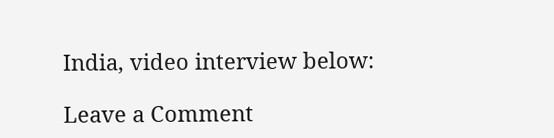India, video interview below:

Leave a Comment